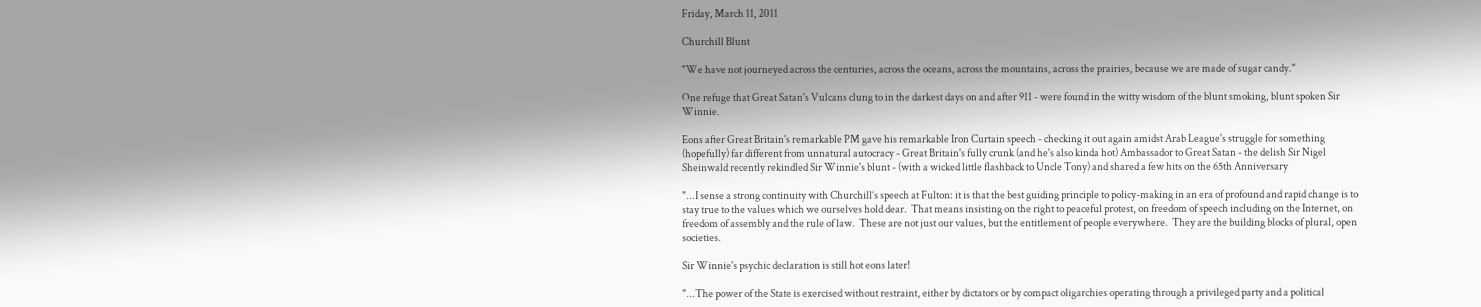Friday, March 11, 2011

Churchill Blunt

"We have not journeyed across the centuries, across the oceans, across the mountains, across the prairies, because we are made of sugar candy."

One refuge that Great Satan's Vulcans clung to in the darkest days on and after 911 - were found in the witty wisdom of the blunt smoking, blunt spoken Sir Winnie.

Eons after Great Britain's remarkable PM gave his remarkable Iron Curtain speech - checking it out again amidst Arab League's struggle for something (hopefully) far different from unnatural autocracy - Great Britain's fully crunk (and he's also kinda hot) Ambassador to Great Satan - the delish Sir Nigel Sheinwald recently rekindled Sir Winnie's blunt - (with a wicked little flashback to Uncle Tony) and shared a few hits on the 65th Anniversary

"...I sense a strong continuity with Churchill’s speech at Fulton: it is that the best guiding principle to policy-making in an era of profound and rapid change is to stay true to the values which we ourselves hold dear.  That means insisting on the right to peaceful protest, on freedom of speech including on the Internet, on freedom of assembly and the rule of law.  These are not just our values, but the entitlement of people everywhere.  They are the building blocks of plural, open societies.

Sir Winnie's psychic declaration is still hot eons later!

"...The power of the State is exercised without restraint, either by dictators or by compact oligarchies operating through a privileged party and a political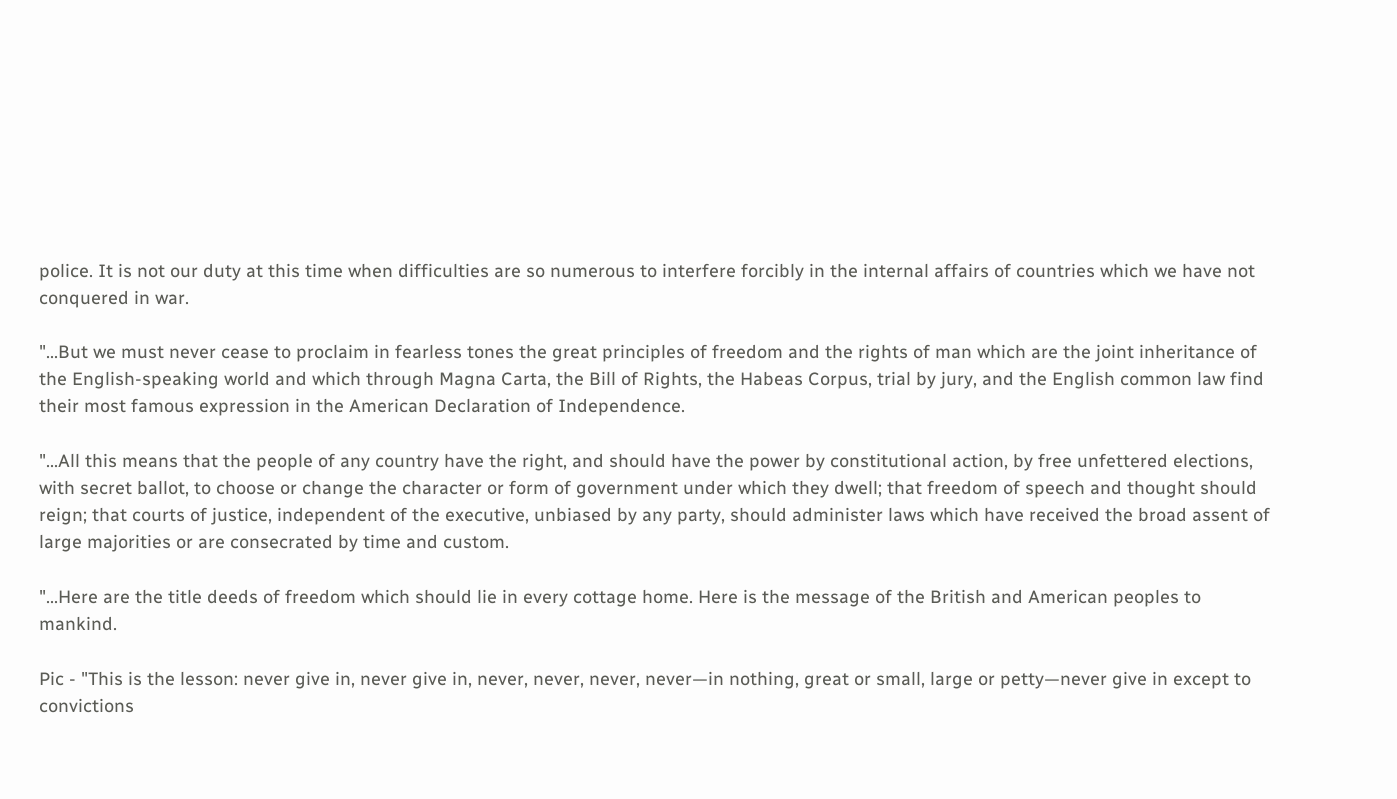police. It is not our duty at this time when difficulties are so numerous to interfere forcibly in the internal affairs of countries which we have not conquered in war.

"...But we must never cease to proclaim in fearless tones the great principles of freedom and the rights of man which are the joint inheritance of the English-speaking world and which through Magna Carta, the Bill of Rights, the Habeas Corpus, trial by jury, and the English common law find their most famous expression in the American Declaration of Independence.

"...All this means that the people of any country have the right, and should have the power by constitutional action, by free unfettered elections, with secret ballot, to choose or change the character or form of government under which they dwell; that freedom of speech and thought should reign; that courts of justice, independent of the executive, unbiased by any party, should administer laws which have received the broad assent of large majorities or are consecrated by time and custom.

"...Here are the title deeds of freedom which should lie in every cottage home. Here is the message of the British and American peoples to mankind.

Pic - "This is the lesson: never give in, never give in, never, never, never, never—in nothing, great or small, large or petty—never give in except to convictions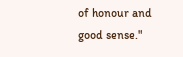of honour and good sense."